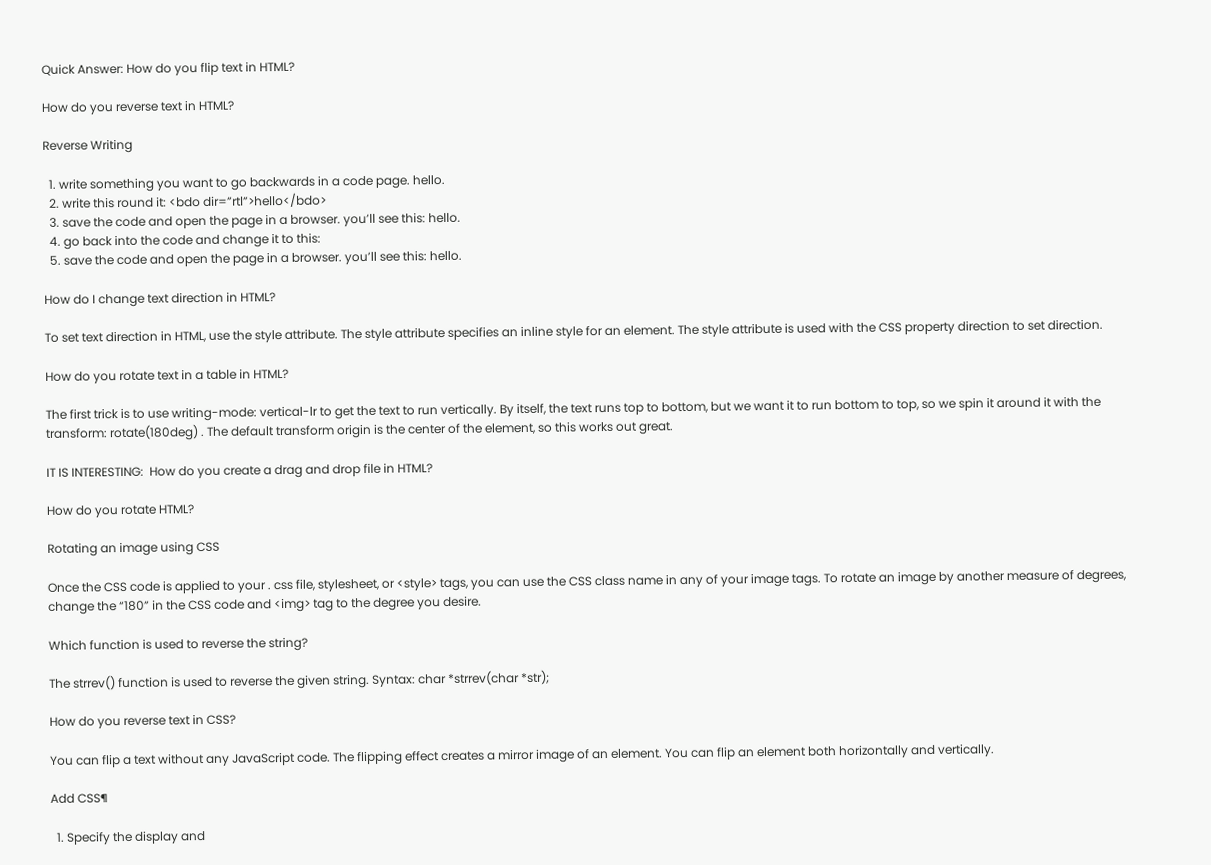Quick Answer: How do you flip text in HTML?

How do you reverse text in HTML?

Reverse Writing

  1. write something you want to go backwards in a code page. hello.
  2. write this round it: <bdo dir=”rtl”>hello</bdo>
  3. save the code and open the page in a browser. you’ll see this: hello.
  4. go back into the code and change it to this:
  5. save the code and open the page in a browser. you’ll see this: hello.

How do I change text direction in HTML?

To set text direction in HTML, use the style attribute. The style attribute specifies an inline style for an element. The style attribute is used with the CSS property direction to set direction.

How do you rotate text in a table in HTML?

The first trick is to use writing-mode: vertical-lr to get the text to run vertically. By itself, the text runs top to bottom, but we want it to run bottom to top, so we spin it around it with the transform: rotate(180deg) . The default transform origin is the center of the element, so this works out great.

IT IS INTERESTING:  How do you create a drag and drop file in HTML?

How do you rotate HTML?

Rotating an image using CSS

Once the CSS code is applied to your . css file, stylesheet, or <style> tags, you can use the CSS class name in any of your image tags. To rotate an image by another measure of degrees, change the “180” in the CSS code and <img> tag to the degree you desire.

Which function is used to reverse the string?

The strrev() function is used to reverse the given string. Syntax: char *strrev(char *str);

How do you reverse text in CSS?

You can flip a text without any JavaScript code. The flipping effect creates a mirror image of an element. You can flip an element both horizontally and vertically.

Add CSS¶

  1. Specify the display and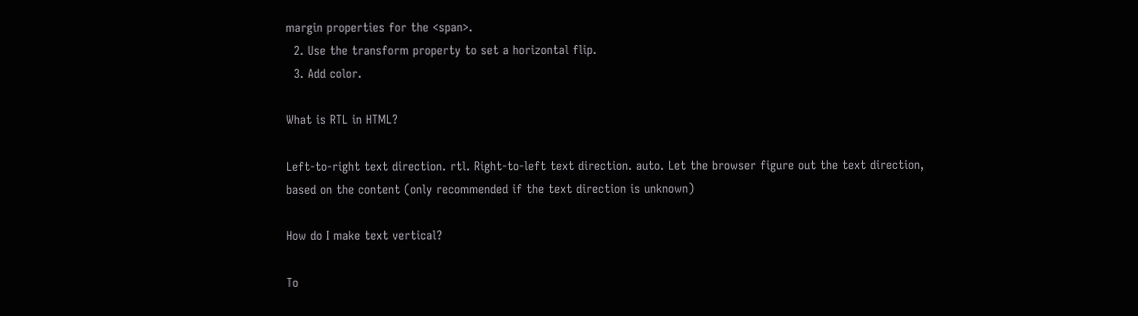margin properties for the <span>.
  2. Use the transform property to set a horizontal flip.
  3. Add color.

What is RTL in HTML?

Left-to-right text direction. rtl. Right-to-left text direction. auto. Let the browser figure out the text direction, based on the content (only recommended if the text direction is unknown)

How do I make text vertical?

To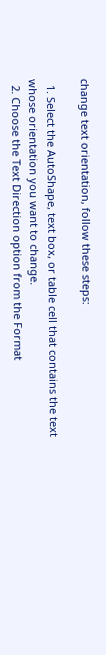change text orientation, follow these steps:

  1. Select the AutoShape, text box, or table cell that contains the text whose orientation you want to change.
  2. Choose the Text Direction option from the Format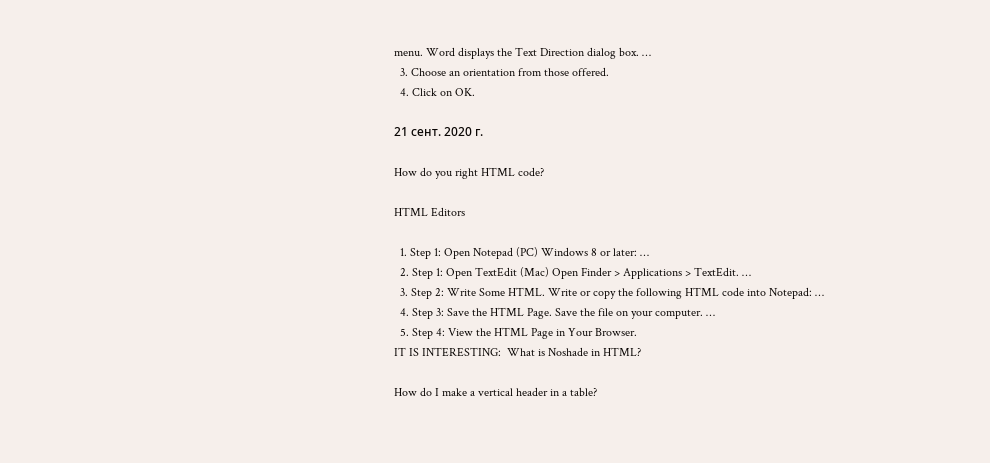menu. Word displays the Text Direction dialog box. …
  3. Choose an orientation from those offered.
  4. Click on OK.

21 сент. 2020 г.

How do you right HTML code?

HTML Editors

  1. Step 1: Open Notepad (PC) Windows 8 or later: …
  2. Step 1: Open TextEdit (Mac) Open Finder > Applications > TextEdit. …
  3. Step 2: Write Some HTML. Write or copy the following HTML code into Notepad: …
  4. Step 3: Save the HTML Page. Save the file on your computer. …
  5. Step 4: View the HTML Page in Your Browser.
IT IS INTERESTING:  What is Noshade in HTML?

How do I make a vertical header in a table?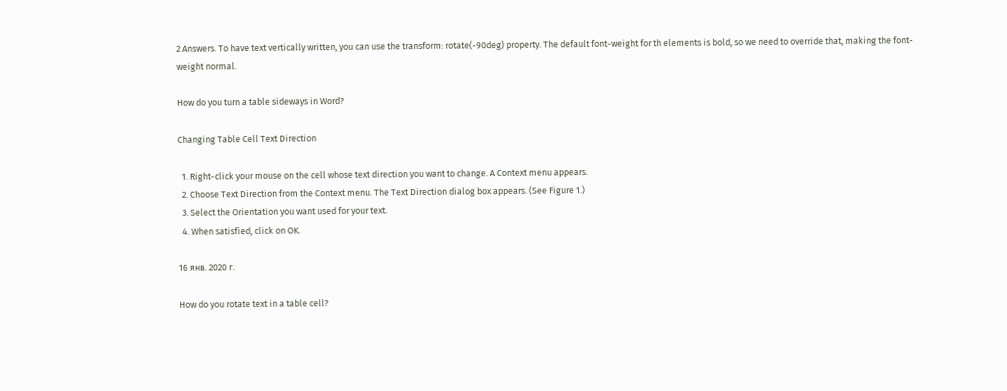2 Answers. To have text vertically written, you can use the transform: rotate(-90deg) property. The default font-weight for th elements is bold, so we need to override that, making the font-weight normal.

How do you turn a table sideways in Word?

Changing Table Cell Text Direction

  1. Right-click your mouse on the cell whose text direction you want to change. A Context menu appears.
  2. Choose Text Direction from the Context menu. The Text Direction dialog box appears. (See Figure 1.)
  3. Select the Orientation you want used for your text.
  4. When satisfied, click on OK.

16 янв. 2020 г.

How do you rotate text in a table cell?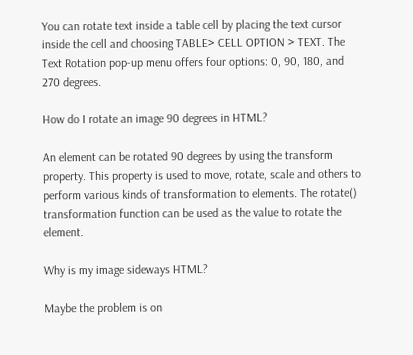You can rotate text inside a table cell by placing the text cursor inside the cell and choosing TABLE> CELL OPTION > TEXT. The Text Rotation pop-up menu offers four options: 0, 90, 180, and 270 degrees.

How do I rotate an image 90 degrees in HTML?

An element can be rotated 90 degrees by using the transform property. This property is used to move, rotate, scale and others to perform various kinds of transformation to elements. The rotate() transformation function can be used as the value to rotate the element.

Why is my image sideways HTML?

Maybe the problem is on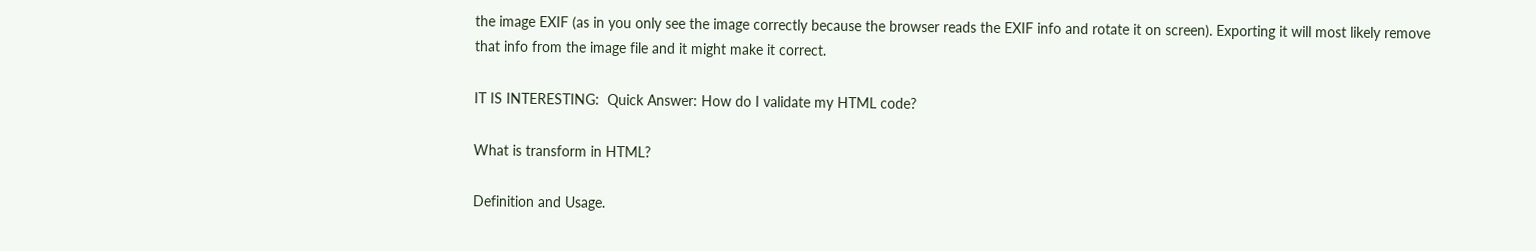the image EXIF (as in you only see the image correctly because the browser reads the EXIF info and rotate it on screen). Exporting it will most likely remove that info from the image file and it might make it correct.

IT IS INTERESTING:  Quick Answer: How do I validate my HTML code?

What is transform in HTML?

Definition and Usage.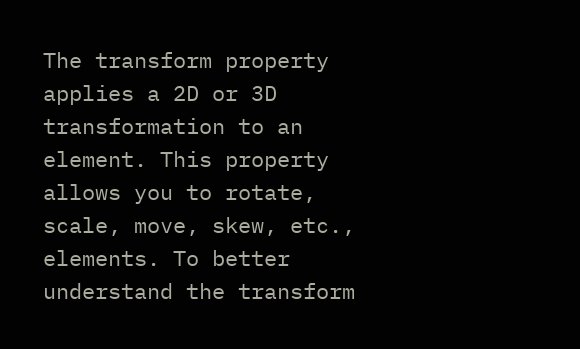The transform property applies a 2D or 3D transformation to an element. This property allows you to rotate, scale, move, skew, etc., elements. To better understand the transform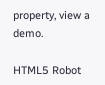property, view a demo.

HTML5 Robot